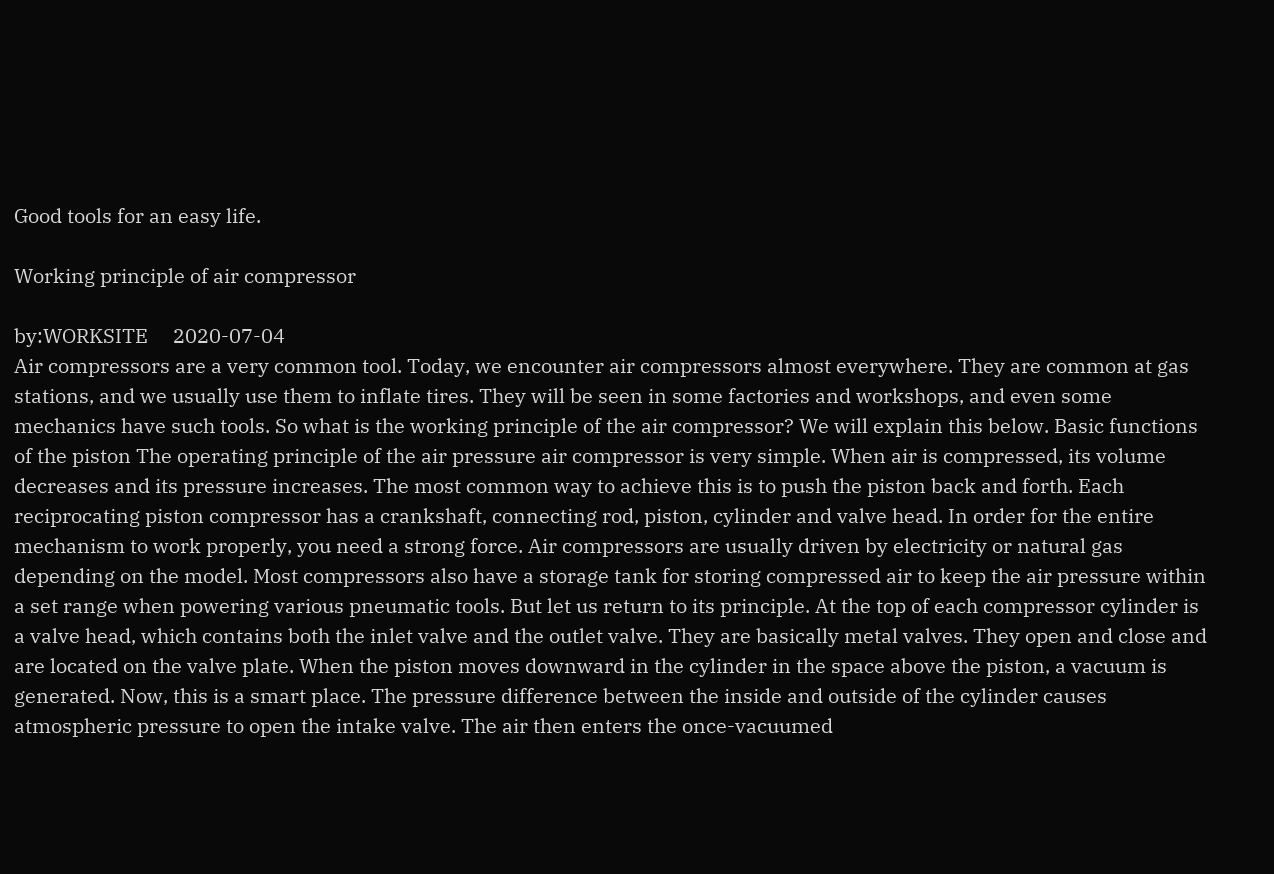Good tools for an easy life.

Working principle of air compressor

by:WORKSITE     2020-07-04
Air compressors are a very common tool. Today, we encounter air compressors almost everywhere. They are common at gas stations, and we usually use them to inflate tires. They will be seen in some factories and workshops, and even some mechanics have such tools. So what is the working principle of the air compressor? We will explain this below. Basic functions of the piston The operating principle of the air pressure air compressor is very simple. When air is compressed, its volume decreases and its pressure increases. The most common way to achieve this is to push the piston back and forth. Each reciprocating piston compressor has a crankshaft, connecting rod, piston, cylinder and valve head. In order for the entire mechanism to work properly, you need a strong force. Air compressors are usually driven by electricity or natural gas depending on the model. Most compressors also have a storage tank for storing compressed air to keep the air pressure within a set range when powering various pneumatic tools. But let us return to its principle. At the top of each compressor cylinder is a valve head, which contains both the inlet valve and the outlet valve. They are basically metal valves. They open and close and are located on the valve plate. When the piston moves downward in the cylinder in the space above the piston, a vacuum is generated. Now, this is a smart place. The pressure difference between the inside and outside of the cylinder causes atmospheric pressure to open the intake valve. The air then enters the once-vacuumed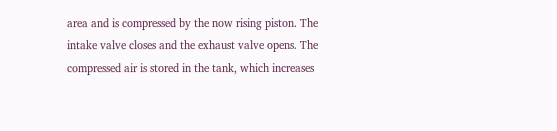area and is compressed by the now rising piston. The intake valve closes and the exhaust valve opens. The compressed air is stored in the tank, which increases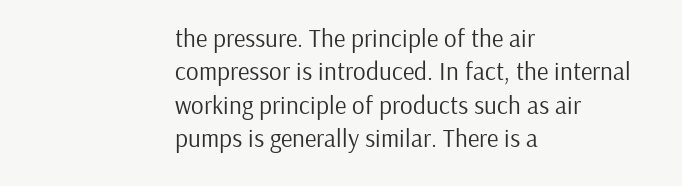the pressure. The principle of the air compressor is introduced. In fact, the internal working principle of products such as air pumps is generally similar. There is a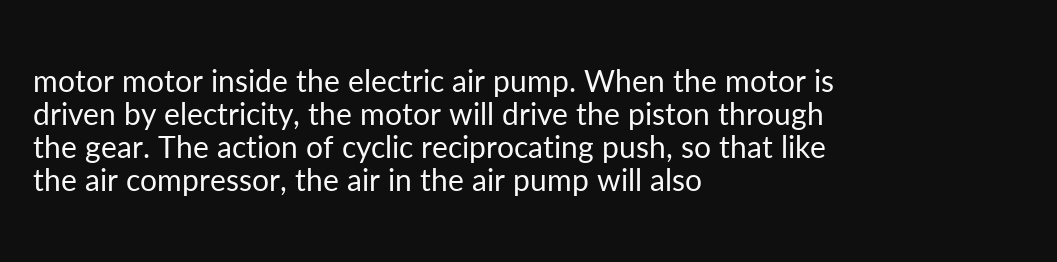motor motor inside the electric air pump. When the motor is driven by electricity, the motor will drive the piston through the gear. The action of cyclic reciprocating push, so that like the air compressor, the air in the air pump will also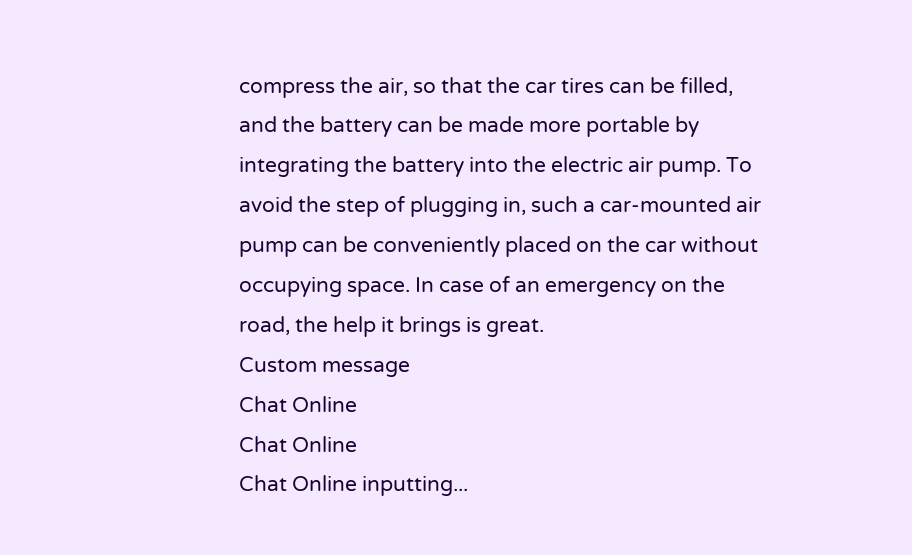compress the air, so that the car tires can be filled, and the battery can be made more portable by integrating the battery into the electric air pump. To avoid the step of plugging in, such a car-mounted air pump can be conveniently placed on the car without occupying space. In case of an emergency on the road, the help it brings is great.
Custom message
Chat Online
Chat Online
Chat Online inputting...